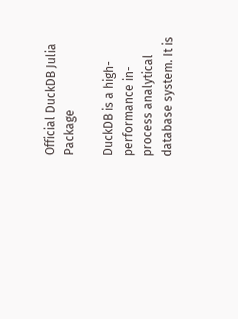Official DuckDB Julia Package

DuckDB is a high-performance in-process analytical database system. It is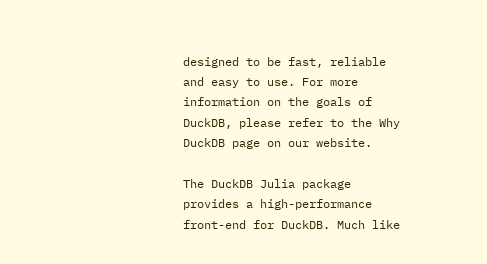designed to be fast, reliable and easy to use. For more information on the goals of DuckDB, please refer to the Why DuckDB page on our website.

The DuckDB Julia package provides a high-performance front-end for DuckDB. Much like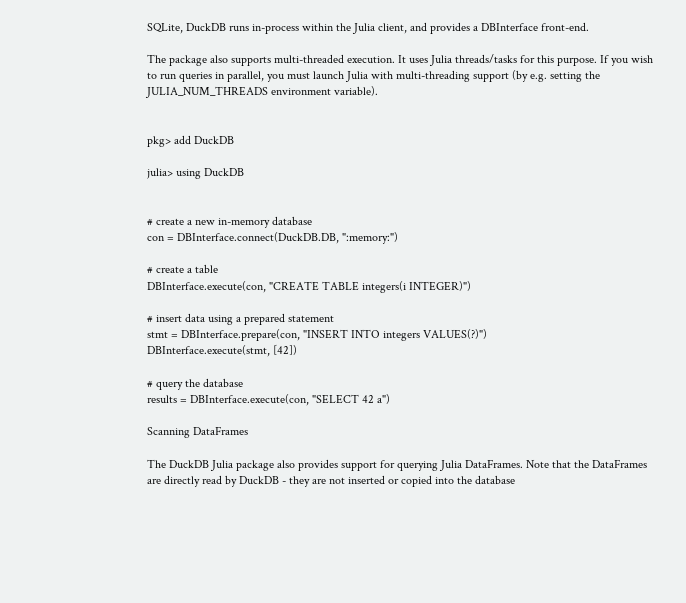SQLite, DuckDB runs in-process within the Julia client, and provides a DBInterface front-end.

The package also supports multi-threaded execution. It uses Julia threads/tasks for this purpose. If you wish to run queries in parallel, you must launch Julia with multi-threading support (by e.g. setting the JULIA_NUM_THREADS environment variable).


pkg> add DuckDB

julia> using DuckDB


# create a new in-memory database
con = DBInterface.connect(DuckDB.DB, ":memory:")

# create a table
DBInterface.execute(con, "CREATE TABLE integers(i INTEGER)")

# insert data using a prepared statement
stmt = DBInterface.prepare(con, "INSERT INTO integers VALUES(?)")
DBInterface.execute(stmt, [42])

# query the database
results = DBInterface.execute(con, "SELECT 42 a")

Scanning DataFrames

The DuckDB Julia package also provides support for querying Julia DataFrames. Note that the DataFrames are directly read by DuckDB - they are not inserted or copied into the database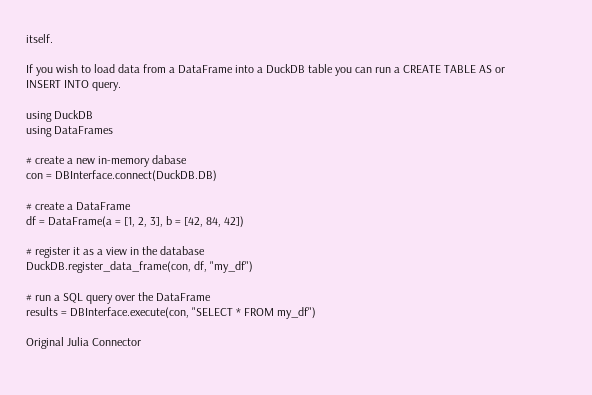itself.

If you wish to load data from a DataFrame into a DuckDB table you can run a CREATE TABLE AS or INSERT INTO query.

using DuckDB
using DataFrames

# create a new in-memory dabase
con = DBInterface.connect(DuckDB.DB)

# create a DataFrame
df = DataFrame(a = [1, 2, 3], b = [42, 84, 42])

# register it as a view in the database
DuckDB.register_data_frame(con, df, "my_df")

# run a SQL query over the DataFrame
results = DBInterface.execute(con, "SELECT * FROM my_df")

Original Julia Connector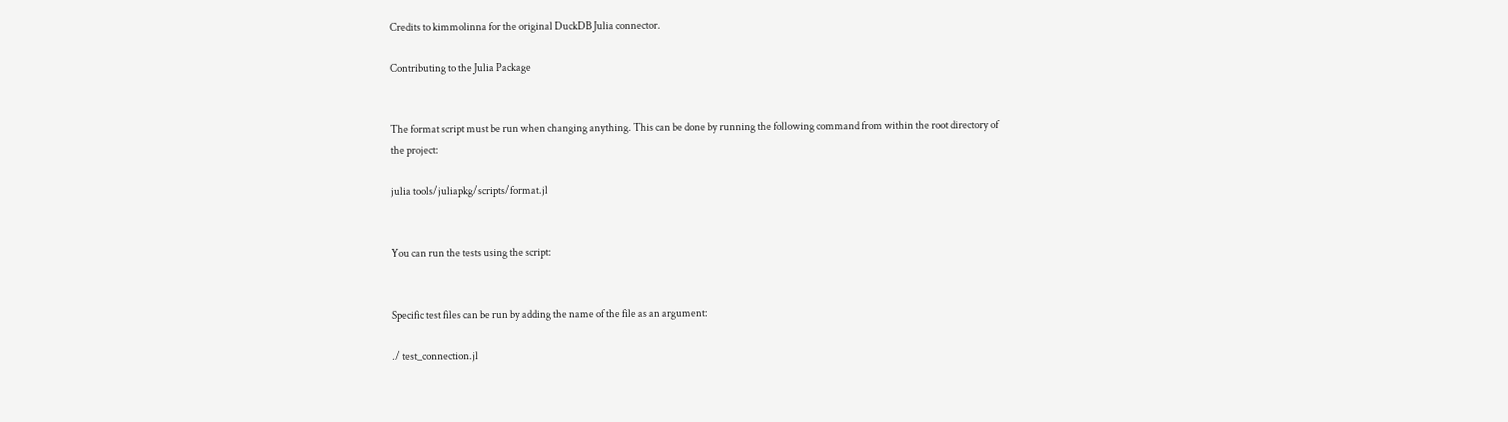Credits to kimmolinna for the original DuckDB Julia connector.

Contributing to the Julia Package


The format script must be run when changing anything. This can be done by running the following command from within the root directory of the project:

julia tools/juliapkg/scripts/format.jl


You can run the tests using the script:


Specific test files can be run by adding the name of the file as an argument:

./ test_connection.jl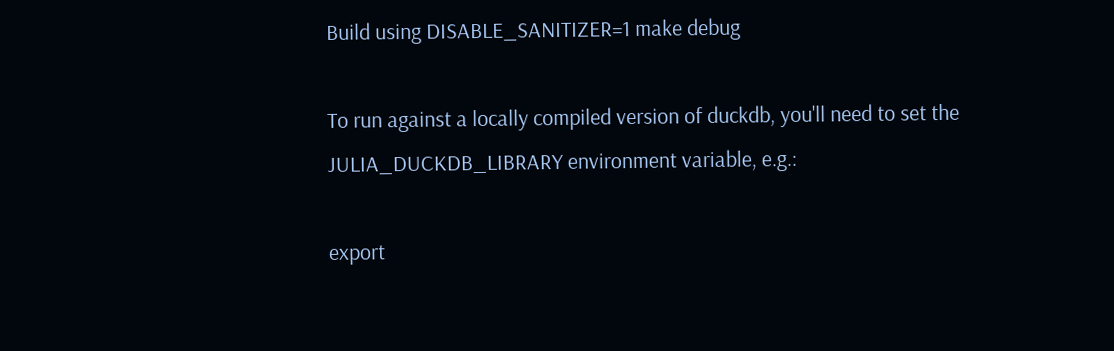Build using DISABLE_SANITIZER=1 make debug

To run against a locally compiled version of duckdb, you'll need to set the JULIA_DUCKDB_LIBRARY environment variable, e.g.:

export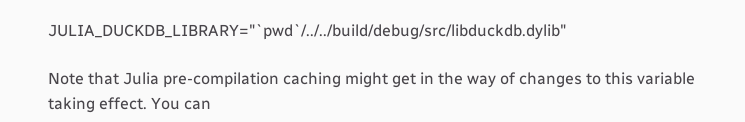JULIA_DUCKDB_LIBRARY="`pwd`/../../build/debug/src/libduckdb.dylib"

Note that Julia pre-compilation caching might get in the way of changes to this variable taking effect. You can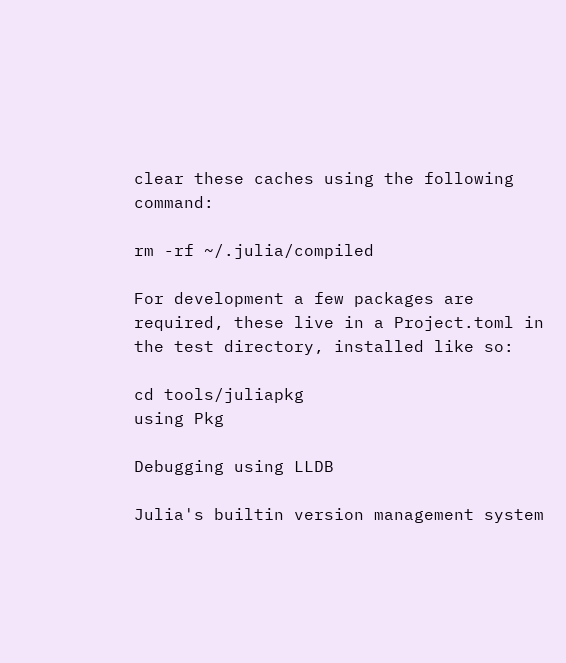clear these caches using the following command:

rm -rf ~/.julia/compiled

For development a few packages are required, these live in a Project.toml in the test directory, installed like so:

cd tools/juliapkg
using Pkg

Debugging using LLDB

Julia's builtin version management system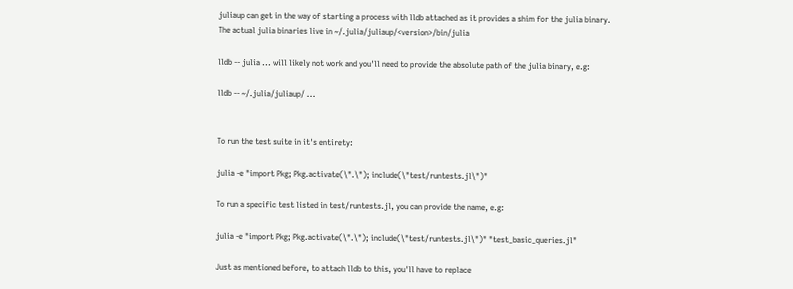juliaup can get in the way of starting a process with lldb attached as it provides a shim for the julia binary. The actual julia binaries live in ~/.julia/juliaup/<version>/bin/julia

lldb -- julia ... will likely not work and you'll need to provide the absolute path of the julia binary, e.g:

lldb -- ~/.julia/juliaup/ ...


To run the test suite in it's entirety:

julia -e "import Pkg; Pkg.activate(\".\"); include(\"test/runtests.jl\")"

To run a specific test listed in test/runtests.jl, you can provide the name, e.g:

julia -e "import Pkg; Pkg.activate(\".\"); include(\"test/runtests.jl\")" "test_basic_queries.jl"

Just as mentioned before, to attach lldb to this, you'll have to replace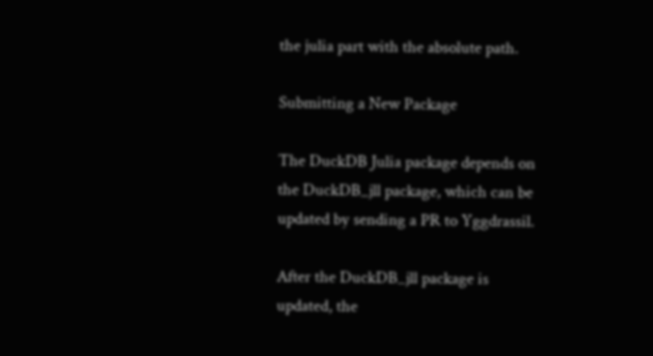the julia part with the absolute path.

Submitting a New Package

The DuckDB Julia package depends on the DuckDB_jll package, which can be updated by sending a PR to Yggdrassil.

After the DuckDB_jll package is updated, the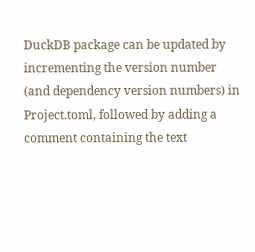DuckDB package can be updated by incrementing the version number (and dependency version numbers) in Project.toml, followed by adding a comment containing the text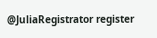@JuliaRegistrator register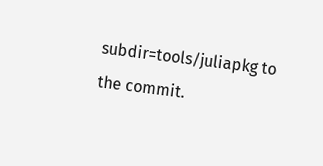subdir=tools/juliapkg to the commit.